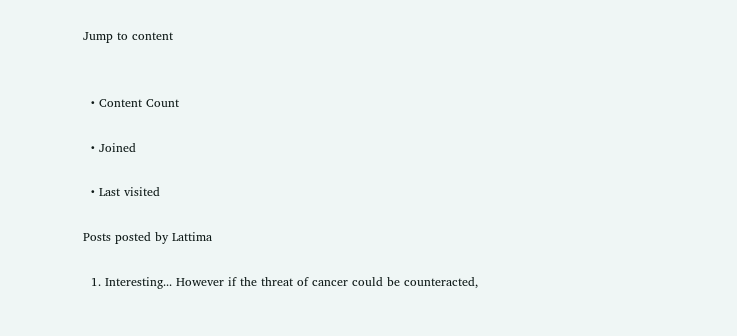Jump to content


  • Content Count

  • Joined

  • Last visited

Posts posted by Lattima

  1. Interesting... However if the threat of cancer could be counteracted,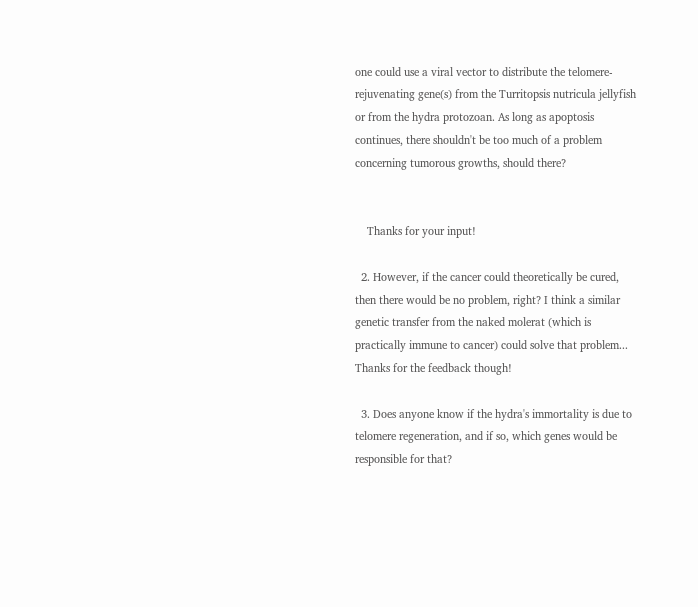one could use a viral vector to distribute the telomere-rejuvenating gene(s) from the Turritopsis nutricula jellyfish or from the hydra protozoan. As long as apoptosis continues, there shouldn't be too much of a problem concerning tumorous growths, should there?


    Thanks for your input!

  2. However, if the cancer could theoretically be cured, then there would be no problem, right? I think a similar genetic transfer from the naked molerat (which is practically immune to cancer) could solve that problem... Thanks for the feedback though!

  3. Does anyone know if the hydra's immortality is due to telomere regeneration, and if so, which genes would be responsible for that?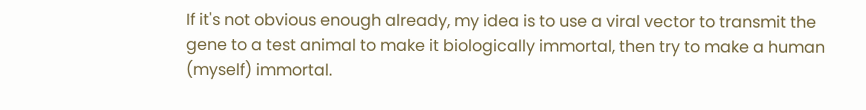If it's not obvious enough already, my idea is to use a viral vector to transmit the gene to a test animal to make it biologically immortal, then try to make a human (myself) immortal.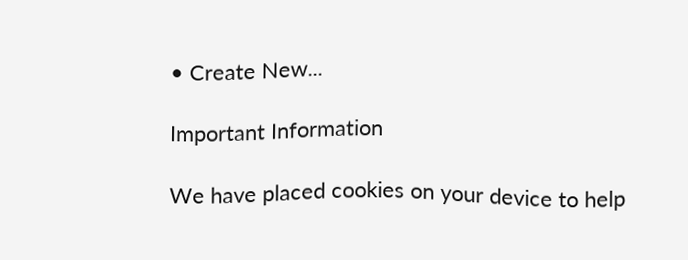• Create New...

Important Information

We have placed cookies on your device to help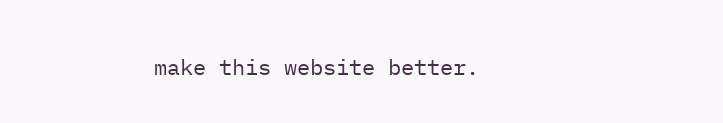make this website better.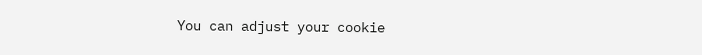You can adjust your cookie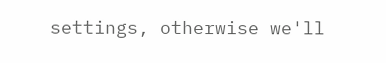settings, otherwise we'll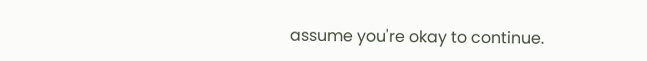assume you're okay to continue.